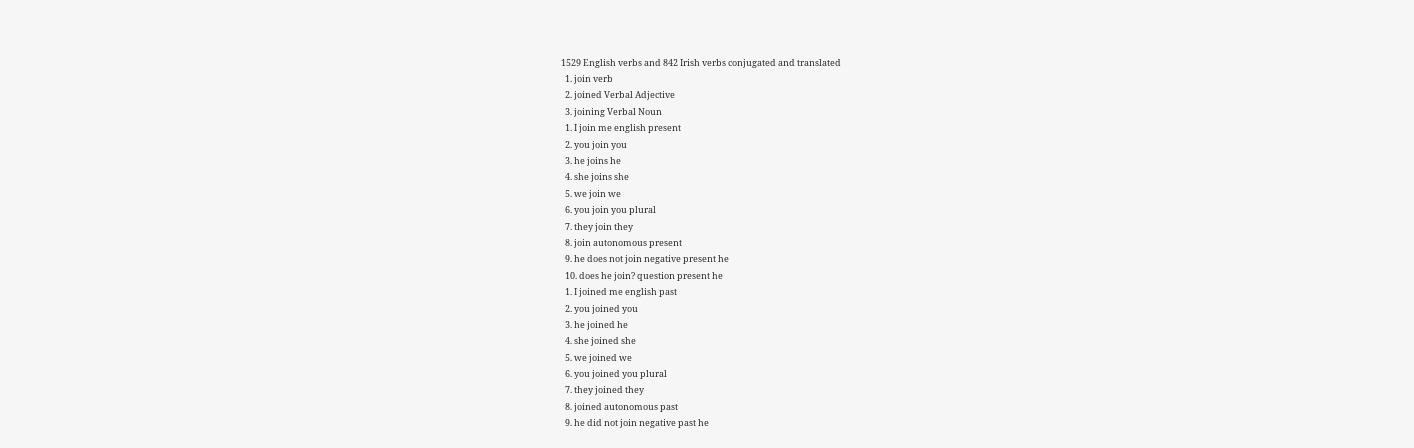1529 English verbs and 842 Irish verbs conjugated and translated
  1. join verb
  2. joined Verbal Adjective
  3. joining Verbal Noun
  1. I join me english present
  2. you join you
  3. he joins he
  4. she joins she
  5. we join we
  6. you join you plural
  7. they join they
  8. join autonomous present
  9. he does not join negative present he
  10. does he join? question present he
  1. I joined me english past
  2. you joined you
  3. he joined he
  4. she joined she
  5. we joined we
  6. you joined you plural
  7. they joined they
  8. joined autonomous past
  9. he did not join negative past he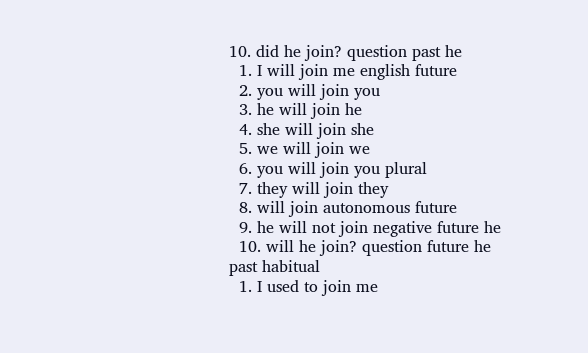10. did he join? question past he
  1. I will join me english future
  2. you will join you
  3. he will join he
  4. she will join she
  5. we will join we
  6. you will join you plural
  7. they will join they
  8. will join autonomous future
  9. he will not join negative future he
  10. will he join? question future he
past habitual
  1. I used to join me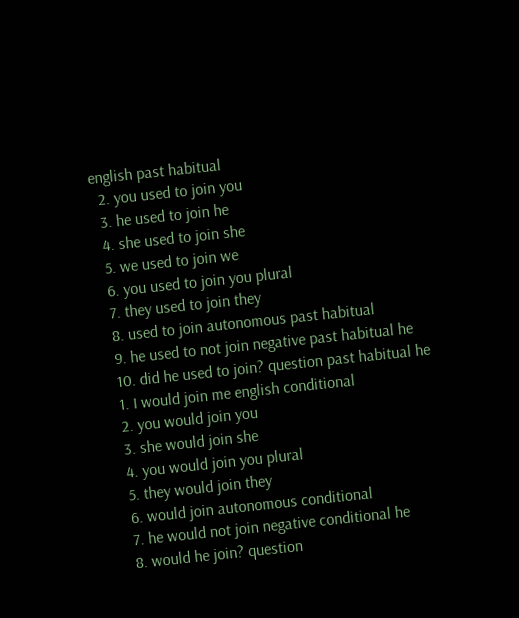english past habitual
  2. you used to join you
  3. he used to join he
  4. she used to join she
  5. we used to join we
  6. you used to join you plural
  7. they used to join they
  8. used to join autonomous past habitual
  9. he used to not join negative past habitual he
  10. did he used to join? question past habitual he
  1. I would join me english conditional
  2. you would join you
  3. she would join she
  4. you would join you plural
  5. they would join they
  6. would join autonomous conditional
  7. he would not join negative conditional he
  8. would he join? question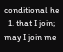conditional he
  1. that I join; may I join me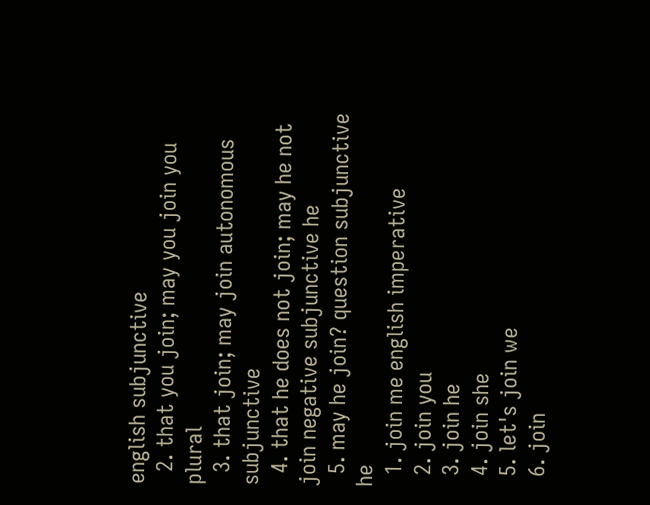english subjunctive
  2. that you join; may you join you plural
  3. that join; may join autonomous subjunctive
  4. that he does not join; may he not join negative subjunctive he
  5. may he join? question subjunctive he
  1. join me english imperative
  2. join you
  3. join he
  4. join she
  5. let's join we
  6. join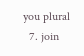you plural
  7. join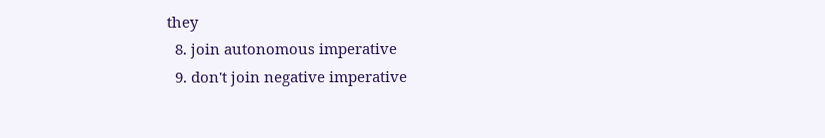they
  8. join autonomous imperative
  9. don't join negative imperative